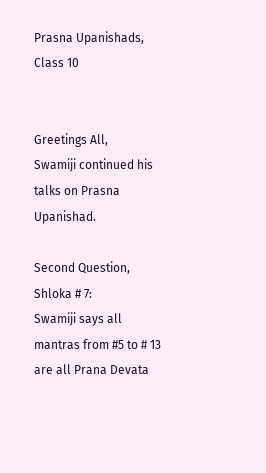Prasna Upanishads, Class 10


Greetings All,
Swamiji continued his talks on Prasna Upanishad.

Second Question, Shloka # 7:
Swamiji says all mantras from #5 to # 13 are all Prana Devata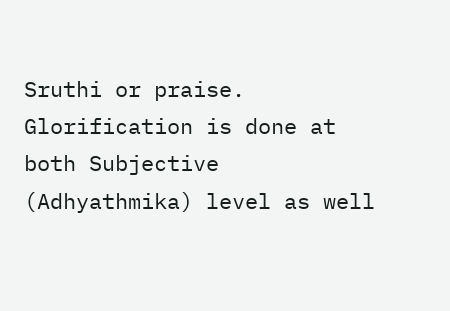Sruthi or praise. Glorification is done at both Subjective (Adhyathmika) level as well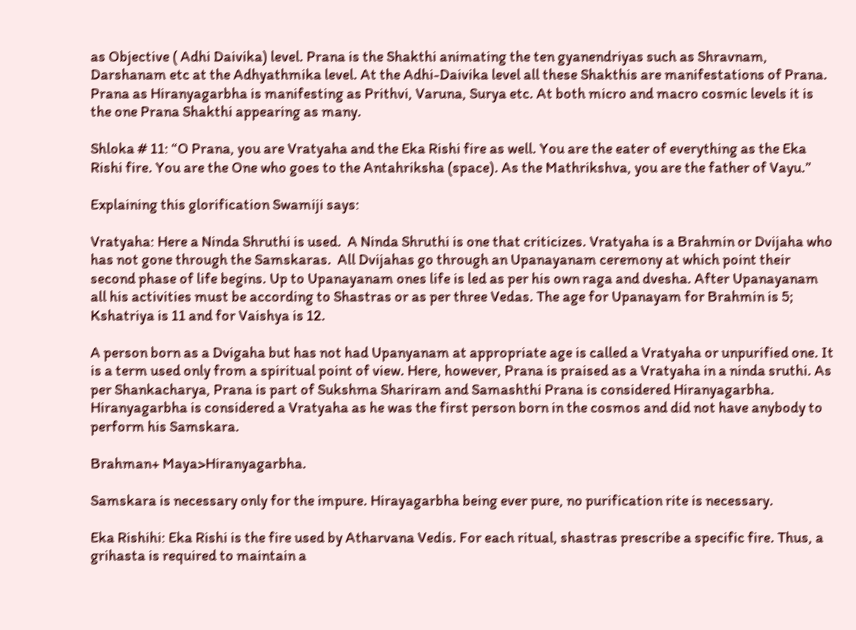as Objective ( Adhi Daivika) level. Prana is the Shakthi animating the ten gyanendriyas such as Shravnam, Darshanam etc at the Adhyathmika level. At the Adhi-Daivika level all these Shakthis are manifestations of Prana.  Prana as Hiranyagarbha is manifesting as Prithvi, Varuna, Surya etc. At both micro and macro cosmic levels it is the one Prana Shakthi appearing as many.

Shloka # 11: “O Prana, you are Vratyaha and the Eka Rishi fire as well. You are the eater of everything as the Eka Rishi fire. You are the One who goes to the Antahriksha (space). As the Mathrikshva, you are the father of Vayu.”

Explaining this glorification Swamiji says:

Vratyaha: Here a Ninda Shruthi is used.  A Ninda Shruthi is one that criticizes. Vratyaha is a Brahmin or Dvijaha who has not gone through the Samskaras.  All Dvijahas go through an Upanayanam ceremony at which point their second phase of life begins. Up to Upanayanam ones life is led as per his own raga and dvesha. After Upanayanam all his activities must be according to Shastras or as per three Vedas. The age for Upanayam for Brahmin is 5; Kshatriya is 11 and for Vaishya is 12.

A person born as a Dvigaha but has not had Upanyanam at appropriate age is called a Vratyaha or unpurified one. It is a term used only from a spiritual point of view. Here, however, Prana is praised as a Vratyaha in a ninda sruthi. As per Shankacharya, Prana is part of Sukshma Shariram and Samashthi Prana is considered Hiranyagarbha. Hiranyagarbha is considered a Vratyaha as he was the first person born in the cosmos and did not have anybody to perform his Samskara.

Brahman+ Maya>Hiranyagarbha.

Samskara is necessary only for the impure. Hirayagarbha being ever pure, no purification rite is necessary.

Eka Rishihi: Eka Rishi is the fire used by Atharvana Vedis. For each ritual, shastras prescribe a specific fire. Thus, a grihasta is required to maintain a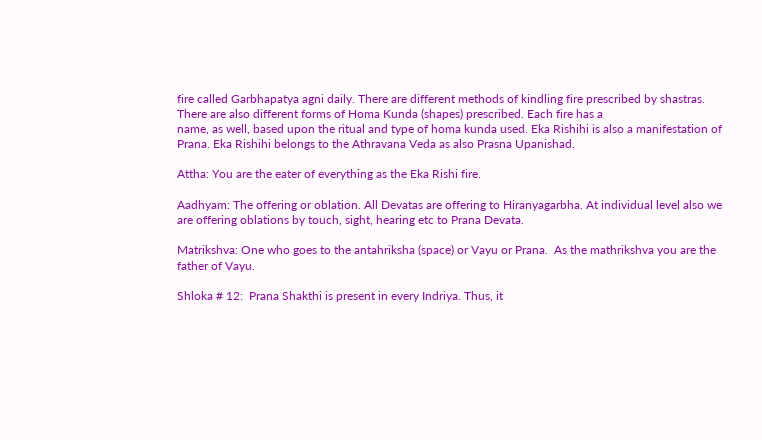fire called Garbhapatya agni daily. There are different methods of kindling fire prescribed by shastras. There are also different forms of Homa Kunda (shapes) prescribed. Each fire has a
name, as well, based upon the ritual and type of homa kunda used. Eka Rishihi is also a manifestation of Prana. Eka Rishihi belongs to the Athravana Veda as also Prasna Upanishad.

Attha: You are the eater of everything as the Eka Rishi fire.

Aadhyam: The offering or oblation. All Devatas are offering to Hiranyagarbha. At individual level also we are offering oblations by touch, sight, hearing etc to Prana Devata.

Matrikshva: One who goes to the antahriksha (space) or Vayu or Prana.  As the mathrikshva you are the father of Vayu.

Shloka # 12:  Prana Shakthi is present in every Indriya. Thus, it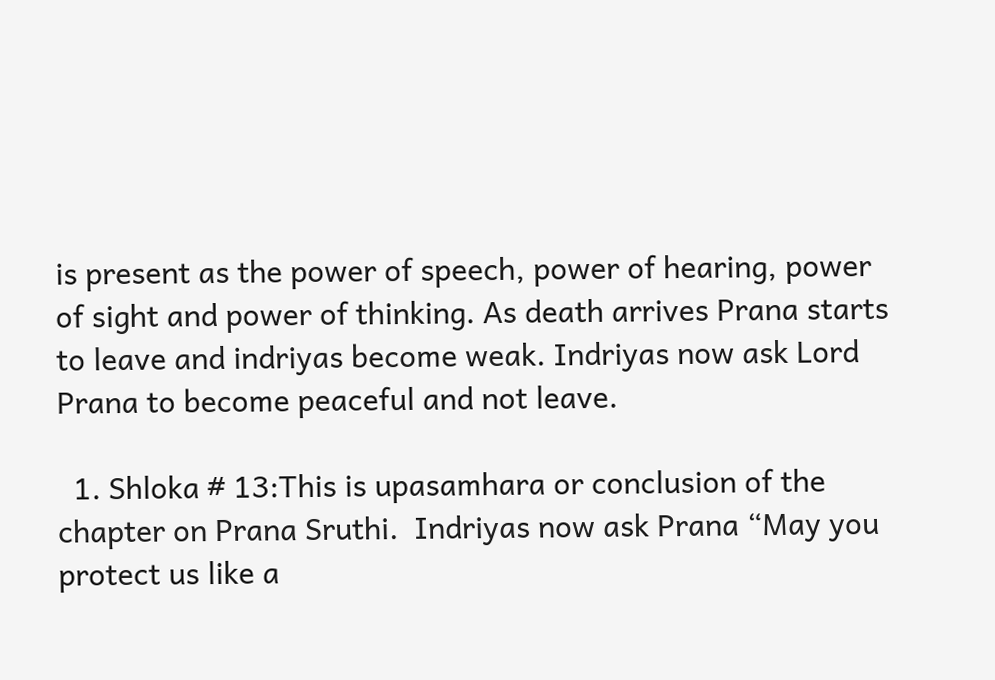is present as the power of speech, power of hearing, power of sight and power of thinking. As death arrives Prana starts to leave and indriyas become weak. Indriyas now ask Lord Prana to become peaceful and not leave.

  1. Shloka # 13:This is upasamhara or conclusion of the chapter on Prana Sruthi.  Indriyas now ask Prana “May you protect us like a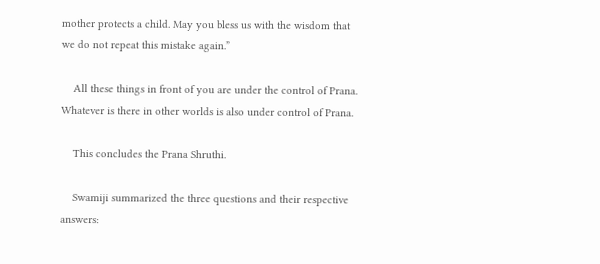mother protects a child. May you bless us with the wisdom that we do not repeat this mistake again.”

    All these things in front of you are under the control of Prana. Whatever is there in other worlds is also under control of Prana.

    This concludes the Prana Shruthi.

    Swamiji summarized the three questions and their respective answers: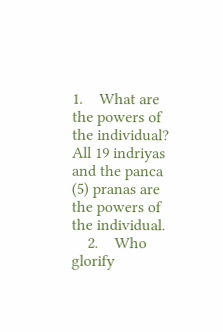1.    What are the powers of the individual?  All 19 indriyas and the panca (5) pranas are the powers of the individual.
    2.    Who glorify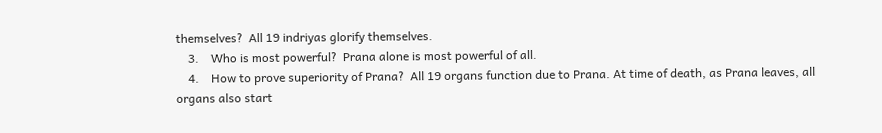themselves?  All 19 indriyas glorify themselves.
    3.    Who is most powerful?  Prana alone is most powerful of all.
    4.    How to prove superiority of Prana?  All 19 organs function due to Prana. At time of death, as Prana leaves, all organs also start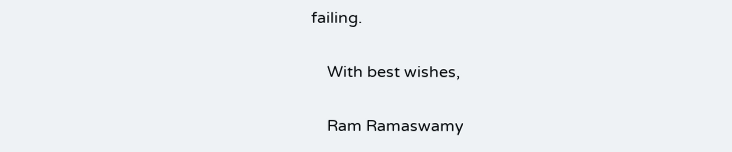failing.

    With best wishes,

    Ram Ramaswamy